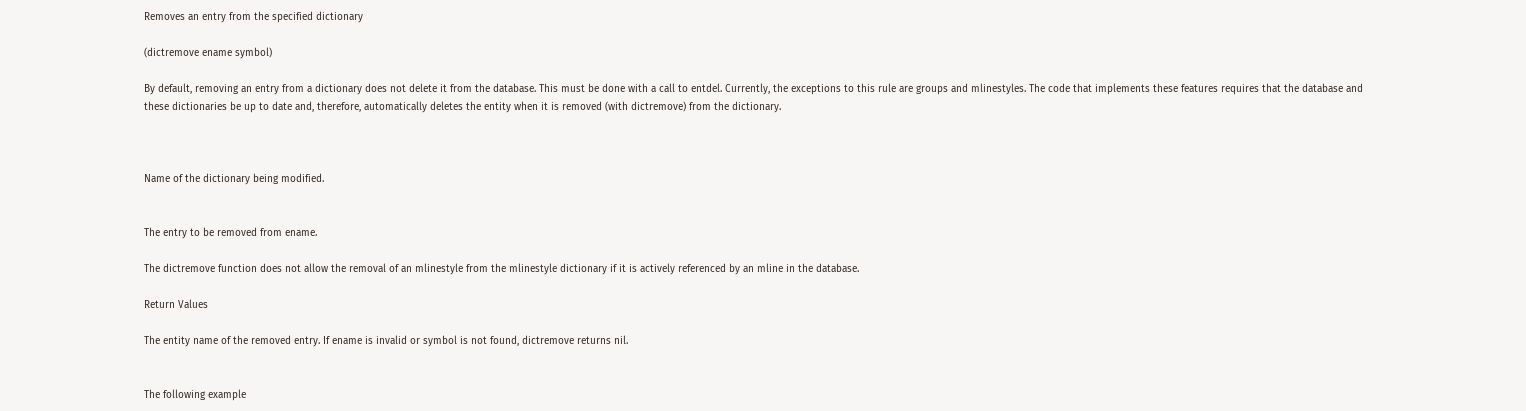Removes an entry from the specified dictionary

(dictremove ename symbol)

By default, removing an entry from a dictionary does not delete it from the database. This must be done with a call to entdel. Currently, the exceptions to this rule are groups and mlinestyles. The code that implements these features requires that the database and these dictionaries be up to date and, therefore, automatically deletes the entity when it is removed (with dictremove) from the dictionary.



Name of the dictionary being modified.


The entry to be removed from ename.

The dictremove function does not allow the removal of an mlinestyle from the mlinestyle dictionary if it is actively referenced by an mline in the database.

Return Values

The entity name of the removed entry. If ename is invalid or symbol is not found, dictremove returns nil.


The following example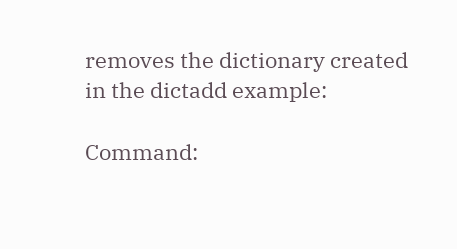removes the dictionary created in the dictadd example:

Command: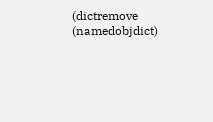(dictremove (namedobjdict)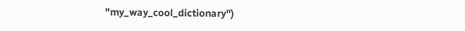"my_way_cool_dictionary")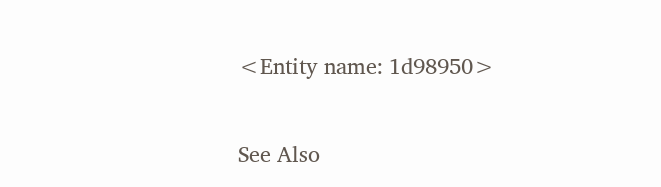<Entity name: 1d98950>

See Also